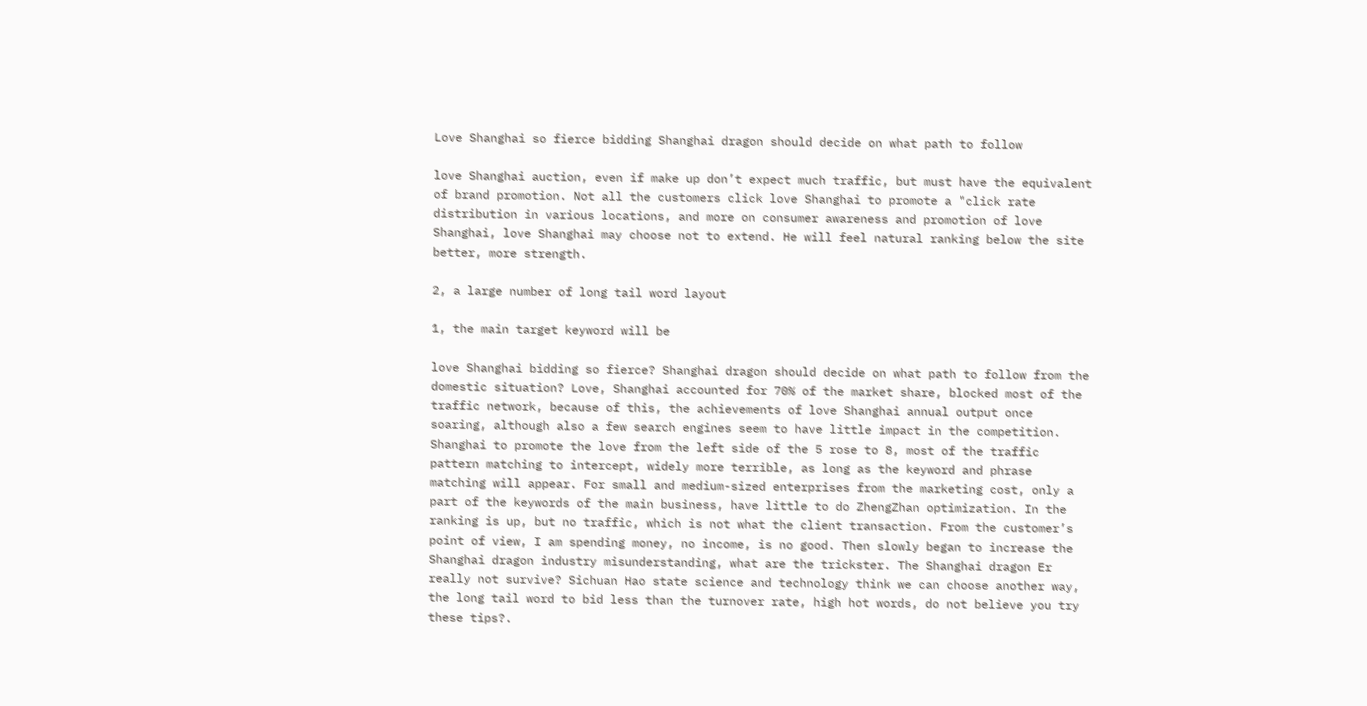Love Shanghai so fierce bidding Shanghai dragon should decide on what path to follow

love Shanghai auction, even if make up don’t expect much traffic, but must have the equivalent of brand promotion. Not all the customers click love Shanghai to promote a "click rate distribution in various locations, and more on consumer awareness and promotion of love Shanghai, love Shanghai may choose not to extend. He will feel natural ranking below the site better, more strength.

2, a large number of long tail word layout

1, the main target keyword will be

love Shanghai bidding so fierce? Shanghai dragon should decide on what path to follow from the domestic situation? Love, Shanghai accounted for 70% of the market share, blocked most of the traffic network, because of this, the achievements of love Shanghai annual output once soaring, although also a few search engines seem to have little impact in the competition. Shanghai to promote the love from the left side of the 5 rose to 8, most of the traffic pattern matching to intercept, widely more terrible, as long as the keyword and phrase matching will appear. For small and medium-sized enterprises from the marketing cost, only a part of the keywords of the main business, have little to do ZhengZhan optimization. In the ranking is up, but no traffic, which is not what the client transaction. From the customer’s point of view, I am spending money, no income, is no good. Then slowly began to increase the Shanghai dragon industry misunderstanding, what are the trickster. The Shanghai dragon Er really not survive? Sichuan Hao state science and technology think we can choose another way, the long tail word to bid less than the turnover rate, high hot words, do not believe you try these tips?.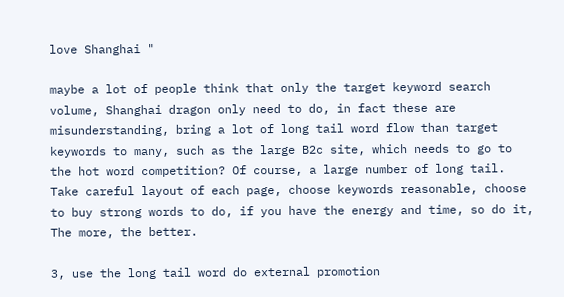love Shanghai "

maybe a lot of people think that only the target keyword search volume, Shanghai dragon only need to do, in fact these are misunderstanding, bring a lot of long tail word flow than target keywords to many, such as the large B2c site, which needs to go to the hot word competition? Of course, a large number of long tail. Take careful layout of each page, choose keywords reasonable, choose to buy strong words to do, if you have the energy and time, so do it, The more, the better.

3, use the long tail word do external promotion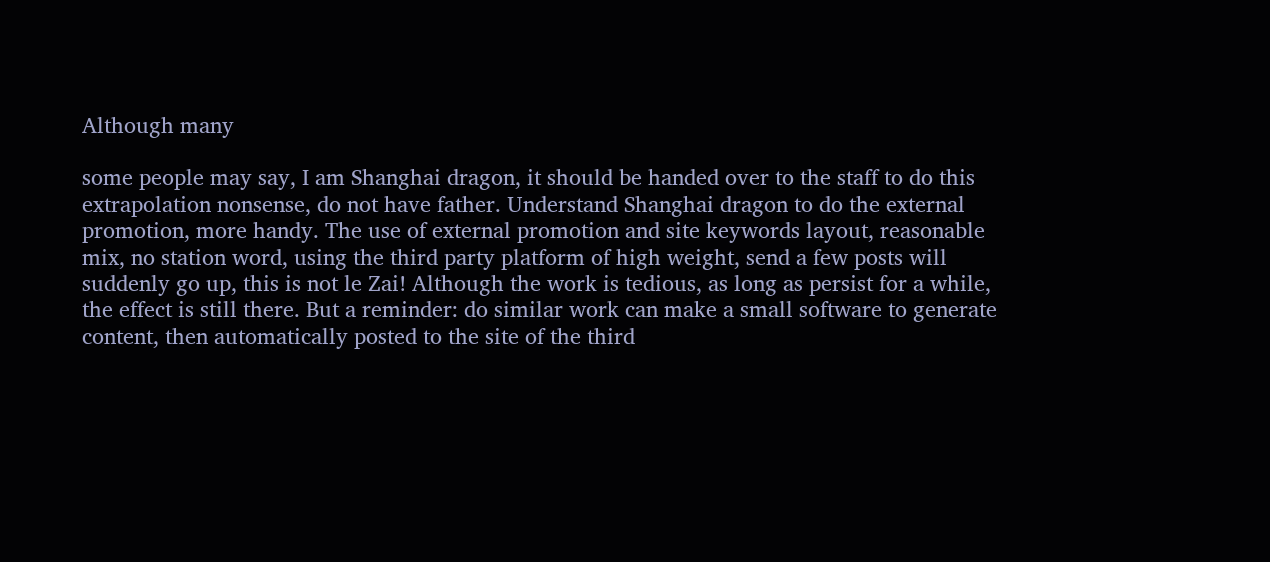Although many

some people may say, I am Shanghai dragon, it should be handed over to the staff to do this extrapolation nonsense, do not have father. Understand Shanghai dragon to do the external promotion, more handy. The use of external promotion and site keywords layout, reasonable mix, no station word, using the third party platform of high weight, send a few posts will suddenly go up, this is not le Zai! Although the work is tedious, as long as persist for a while, the effect is still there. But a reminder: do similar work can make a small software to generate content, then automatically posted to the site of the third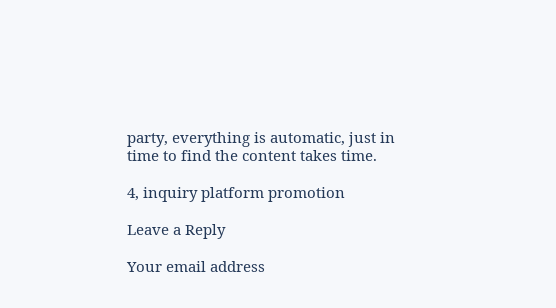party, everything is automatic, just in time to find the content takes time.

4, inquiry platform promotion

Leave a Reply

Your email address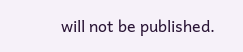will not be published.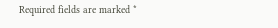Required fields are marked *